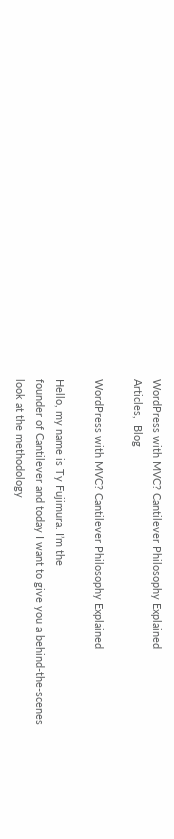WordPress with MVC? Cantilever Philosophy Explained
Articles,  Blog

WordPress with MVC? Cantilever Philosophy Explained

Hello, my name is Ty Fujimura. I’m the
founder of Cantilever and today I want to give you a behind-the-scenes
look at the methodology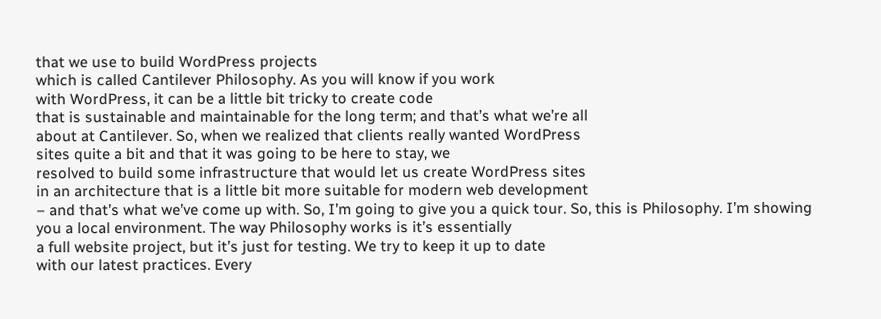that we use to build WordPress projects
which is called Cantilever Philosophy. As you will know if you work
with WordPress, it can be a little bit tricky to create code
that is sustainable and maintainable for the long term; and that’s what we’re all
about at Cantilever. So, when we realized that clients really wanted WordPress
sites quite a bit and that it was going to be here to stay, we
resolved to build some infrastructure that would let us create WordPress sites
in an architecture that is a little bit more suitable for modern web development
– and that’s what we’ve come up with. So, I’m going to give you a quick tour. So, this is Philosophy. I’m showing
you a local environment. The way Philosophy works is it’s essentially
a full website project, but it’s just for testing. We try to keep it up to date
with our latest practices. Every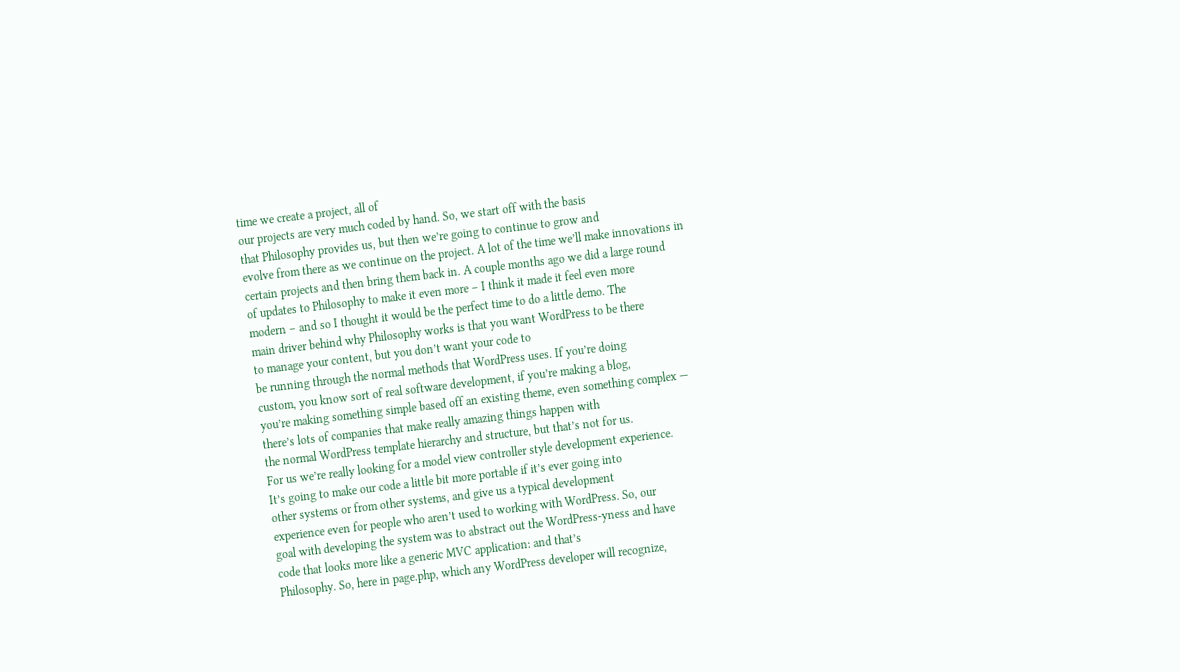time we create a project, all of
our projects are very much coded by hand. So, we start off with the basis
that Philosophy provides us, but then we’re going to continue to grow and
evolve from there as we continue on the project. A lot of the time we’ll make innovations in
certain projects and then bring them back in. A couple months ago we did a large round
of updates to Philosophy to make it even more – I think it made it feel even more
modern – and so I thought it would be the perfect time to do a little demo. The
main driver behind why Philosophy works is that you want WordPress to be there
to manage your content, but you don’t want your code to
be running through the normal methods that WordPress uses. If you’re doing
custom, you know sort of real software development, if you’re making a blog,
you’re making something simple based off an existing theme, even something complex —
there’s lots of companies that make really amazing things happen with
the normal WordPress template hierarchy and structure, but that’s not for us.
For us we’re really looking for a model view controller style development experience.
It’s going to make our code a little bit more portable if it’s ever going into
other systems or from other systems, and give us a typical development
experience even for people who aren’t used to working with WordPress. So, our
goal with developing the system was to abstract out the WordPress-yness and have
code that looks more like a generic MVC application: and that’s
Philosophy. So, here in page.php, which any WordPress developer will recognize,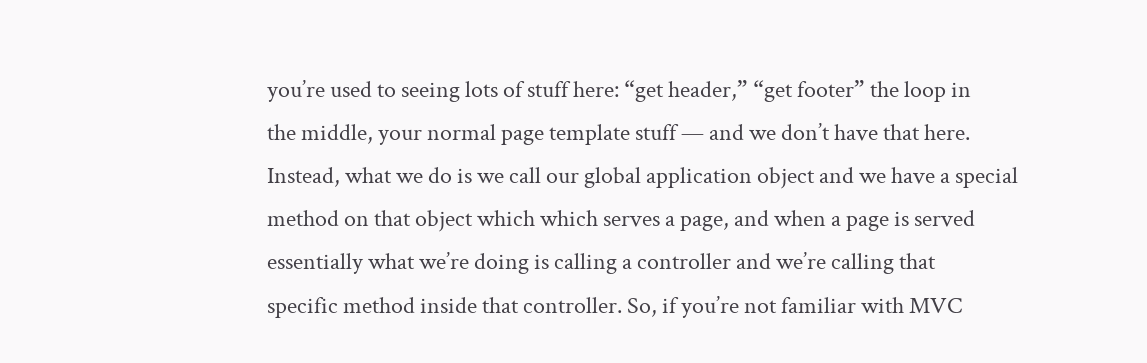you’re used to seeing lots of stuff here: “get header,” “get footer” the loop in
the middle, your normal page template stuff — and we don’t have that here.
Instead, what we do is we call our global application object and we have a special
method on that object which which serves a page, and when a page is served
essentially what we’re doing is calling a controller and we’re calling that
specific method inside that controller. So, if you’re not familiar with MVC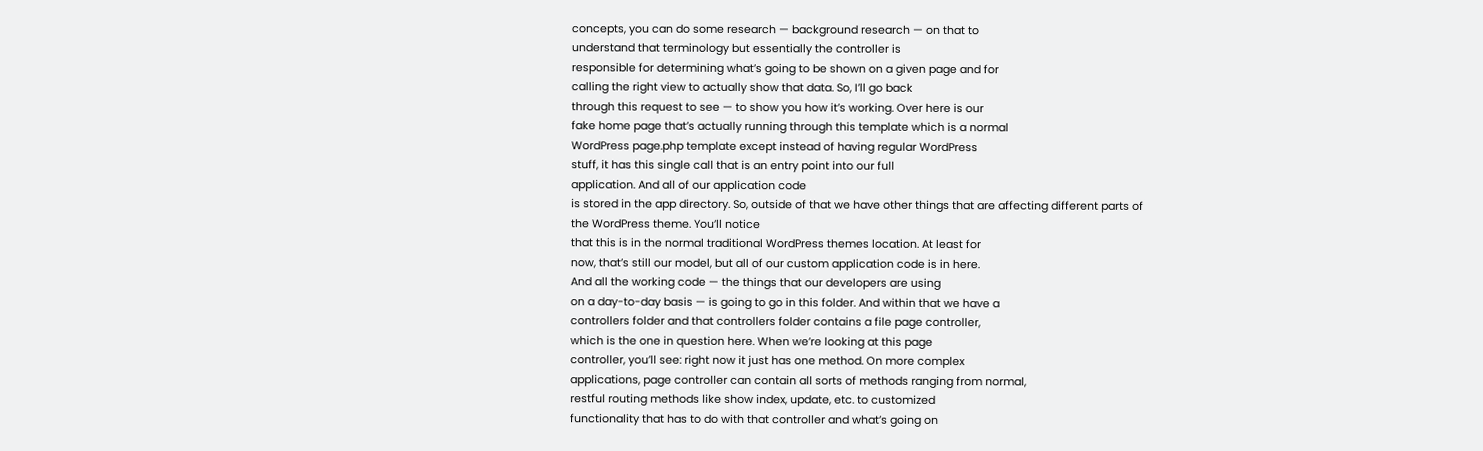concepts, you can do some research — background research — on that to
understand that terminology but essentially the controller is
responsible for determining what’s going to be shown on a given page and for
calling the right view to actually show that data. So, I’ll go back
through this request to see — to show you how it’s working. Over here is our
fake home page that’s actually running through this template which is a normal
WordPress page.php template except instead of having regular WordPress
stuff, it has this single call that is an entry point into our full
application. And all of our application code
is stored in the app directory. So, outside of that we have other things that are affecting different parts of
the WordPress theme. You’ll notice
that this is in the normal traditional WordPress themes location. At least for
now, that’s still our model, but all of our custom application code is in here.
And all the working code — the things that our developers are using
on a day-to-day basis — is going to go in this folder. And within that we have a
controllers folder and that controllers folder contains a file page controller,
which is the one in question here. When we’re looking at this page
controller, you’ll see: right now it just has one method. On more complex
applications, page controller can contain all sorts of methods ranging from normal,
restful routing methods like show index, update, etc. to customized
functionality that has to do with that controller and what’s going on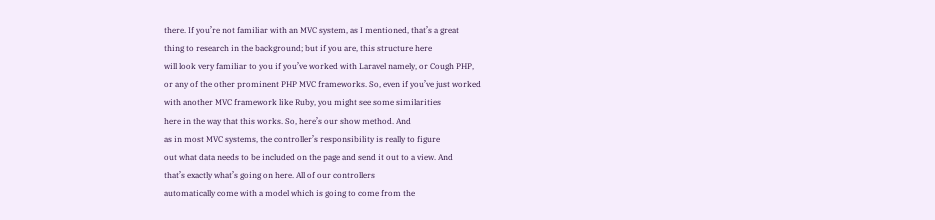there. If you’re not familiar with an MVC system, as I mentioned, that’s a great
thing to research in the background; but if you are, this structure here
will look very familiar to you if you’ve worked with Laravel namely, or Cough PHP,
or any of the other prominent PHP MVC frameworks. So, even if you’ve just worked
with another MVC framework like Ruby, you might see some similarities
here in the way that this works. So, here’s our show method. And
as in most MVC systems, the controller’s responsibility is really to figure
out what data needs to be included on the page and send it out to a view. And
that’s exactly what’s going on here. All of our controllers
automatically come with a model which is going to come from the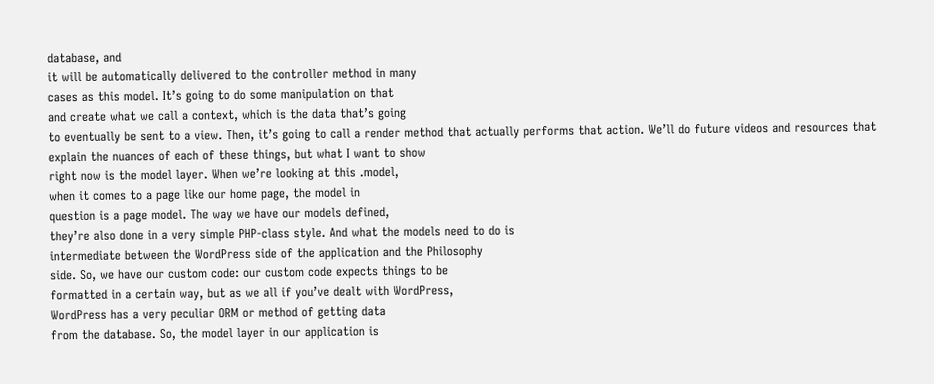database, and
it will be automatically delivered to the controller method in many
cases as this model. It’s going to do some manipulation on that
and create what we call a context, which is the data that’s going
to eventually be sent to a view. Then, it’s going to call a render method that actually performs that action. We’ll do future videos and resources that
explain the nuances of each of these things, but what I want to show
right now is the model layer. When we’re looking at this .model,
when it comes to a page like our home page, the model in
question is a page model. The way we have our models defined,
they’re also done in a very simple PHP-class style. And what the models need to do is
intermediate between the WordPress side of the application and the Philosophy
side. So, we have our custom code: our custom code expects things to be
formatted in a certain way, but as we all if you’ve dealt with WordPress,
WordPress has a very peculiar ORM or method of getting data
from the database. So, the model layer in our application is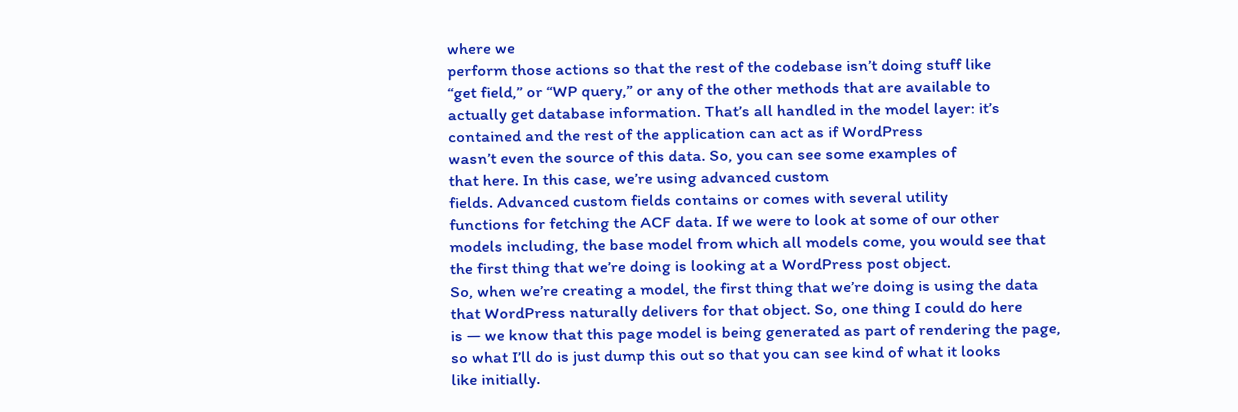where we
perform those actions so that the rest of the codebase isn’t doing stuff like
“get field,” or “WP query,” or any of the other methods that are available to
actually get database information. That’s all handled in the model layer: it’s
contained and the rest of the application can act as if WordPress
wasn’t even the source of this data. So, you can see some examples of
that here. In this case, we’re using advanced custom
fields. Advanced custom fields contains or comes with several utility
functions for fetching the ACF data. If we were to look at some of our other
models including, the base model from which all models come, you would see that
the first thing that we’re doing is looking at a WordPress post object.
So, when we’re creating a model, the first thing that we’re doing is using the data
that WordPress naturally delivers for that object. So, one thing I could do here
is — we know that this page model is being generated as part of rendering the page,
so what I’ll do is just dump this out so that you can see kind of what it looks
like initially.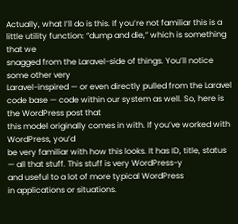Actually, what I’ll do is this. If you’re not familiar this is a
little utility function: “dump and die,” which is something that we
snagged from the Laravel-side of things. You’ll notice some other very
Laravel-inspired — or even directly pulled from the Laravel code base — code within our system as well. So, here is the WordPress post that
this model originally comes in with. If you’ve worked with WordPress, you’d
be very familiar with how this looks. It has ID, title, status — all that stuff. This stuff is very WordPress-y
and useful to a lot of more typical WordPress
in applications or situations.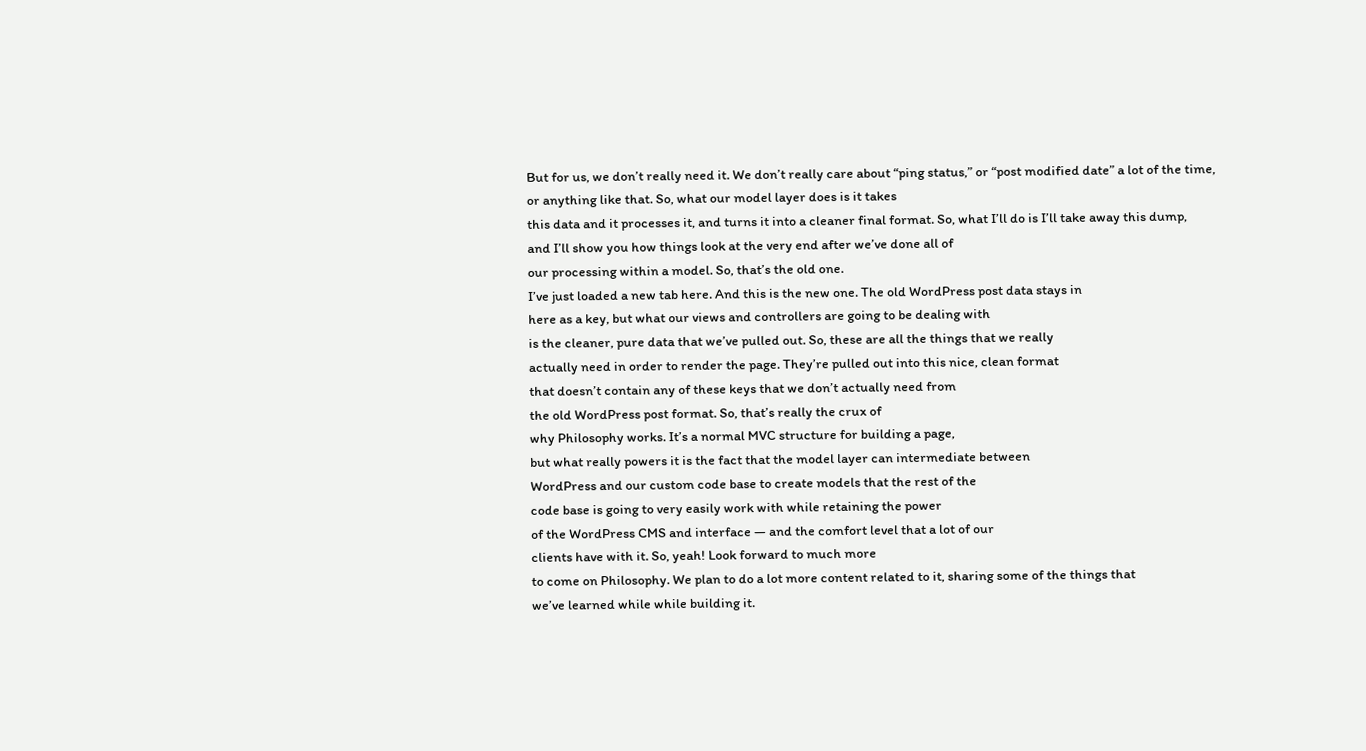But for us, we don’t really need it. We don’t really care about “ping status,” or “post modified date” a lot of the time,
or anything like that. So, what our model layer does is it takes
this data and it processes it, and turns it into a cleaner final format. So, what I’ll do is I’ll take away this dump,
and I’ll show you how things look at the very end after we’ve done all of
our processing within a model. So, that’s the old one.
I’ve just loaded a new tab here. And this is the new one. The old WordPress post data stays in
here as a key, but what our views and controllers are going to be dealing with
is the cleaner, pure data that we’ve pulled out. So, these are all the things that we really
actually need in order to render the page. They’re pulled out into this nice, clean format
that doesn’t contain any of these keys that we don’t actually need from
the old WordPress post format. So, that’s really the crux of
why Philosophy works. It’s a normal MVC structure for building a page,
but what really powers it is the fact that the model layer can intermediate between
WordPress and our custom code base to create models that the rest of the
code base is going to very easily work with while retaining the power
of the WordPress CMS and interface — and the comfort level that a lot of our
clients have with it. So, yeah! Look forward to much more
to come on Philosophy. We plan to do a lot more content related to it, sharing some of the things that
we’ve learned while while building it.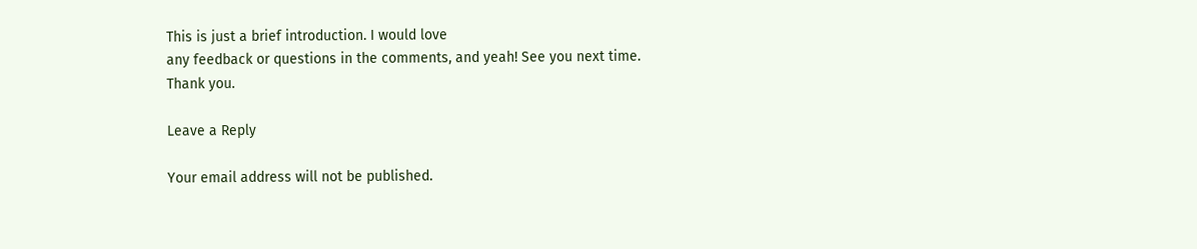This is just a brief introduction. I would love
any feedback or questions in the comments, and yeah! See you next time.
Thank you.

Leave a Reply

Your email address will not be published.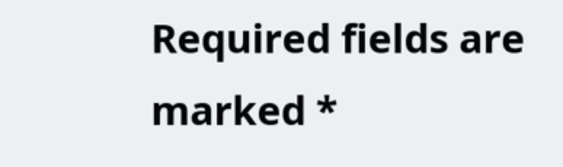Required fields are marked *